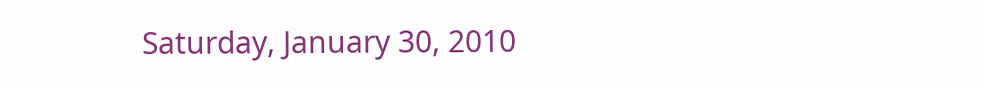Saturday, January 30, 2010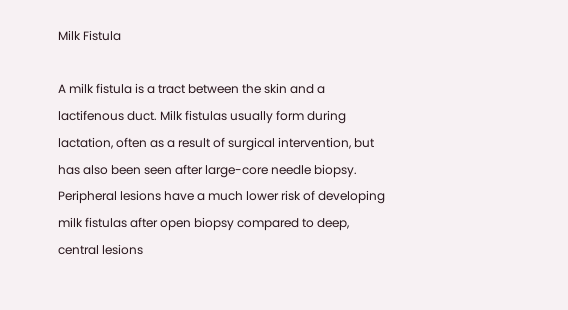Milk Fistula

A milk fistula is a tract between the skin and a lactifenous duct. Milk fistulas usually form during lactation, often as a result of surgical intervention, but has also been seen after large-core needle biopsy. Peripheral lesions have a much lower risk of developing milk fistulas after open biopsy compared to deep, central lesions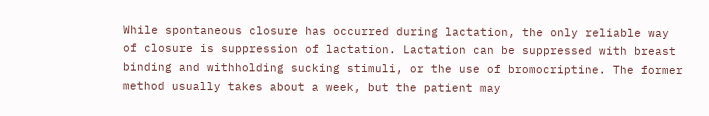While spontaneous closure has occurred during lactation, the only reliable way of closure is suppression of lactation. Lactation can be suppressed with breast binding and withholding sucking stimuli, or the use of bromocriptine. The former method usually takes about a week, but the patient may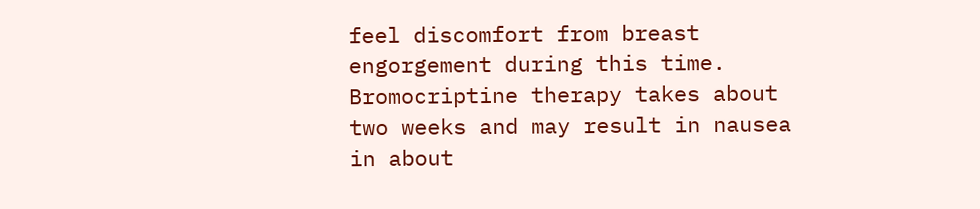feel discomfort from breast engorgement during this time. Bromocriptine therapy takes about two weeks and may result in nausea in about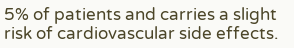5% of patients and carries a slight risk of cardiovascular side effects.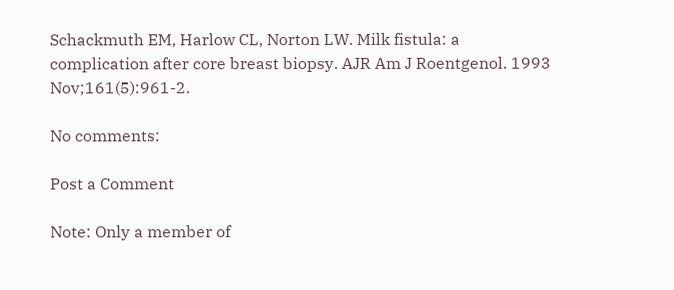Schackmuth EM, Harlow CL, Norton LW. Milk fistula: a complication after core breast biopsy. AJR Am J Roentgenol. 1993 Nov;161(5):961-2.

No comments:

Post a Comment

Note: Only a member of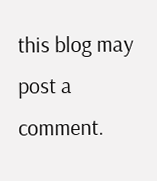this blog may post a comment.